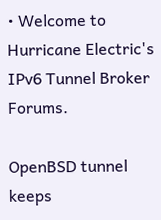• Welcome to Hurricane Electric's IPv6 Tunnel Broker Forums.

OpenBSD tunnel keeps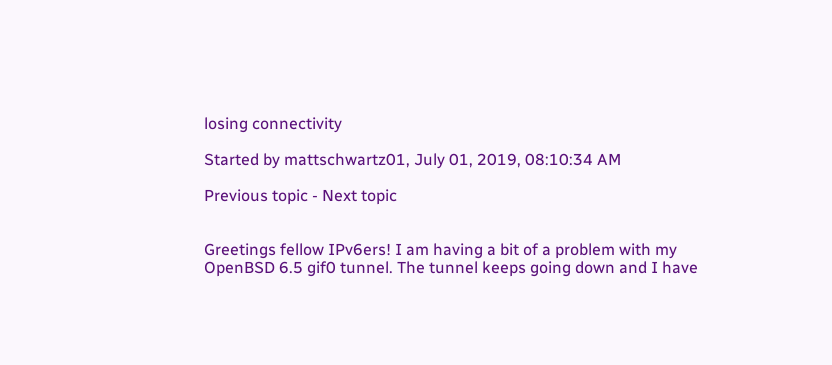losing connectivity

Started by mattschwartz01, July 01, 2019, 08:10:34 AM

Previous topic - Next topic


Greetings fellow IPv6ers! I am having a bit of a problem with my OpenBSD 6.5 gif0 tunnel. The tunnel keeps going down and I have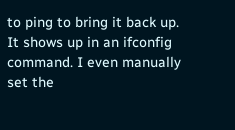to ping to bring it back up. It shows up in an ifconfig command. I even manually set the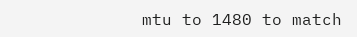mtu to 1480 to match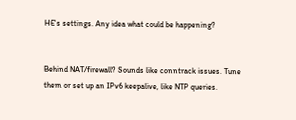HE's settings. Any idea what could be happening?


Behind NAT/firewall? Sounds like conntrack issues. Tune them or set up an IPv6 keepalive, like NTP queries.